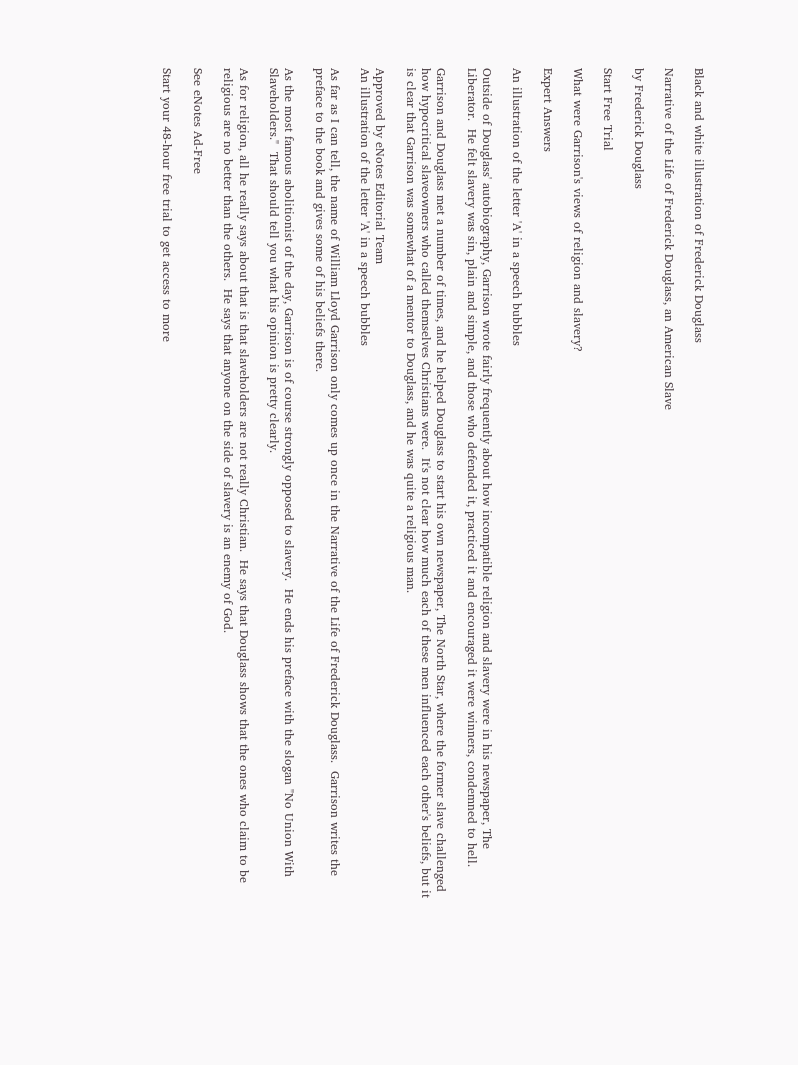Black and white illustration of Frederick Douglass

Narrative of the Life of Frederick Douglass, an American Slave

by Frederick Douglass

Start Free Trial

What were Garrison's views of religion and slavery?

Expert Answers

An illustration of the letter 'A' in a speech bubbles

Outside of Douglass' autobiography, Garrison wrote fairly frequently about how incompatible religion and slavery were in his newspaper, The Liberator.  He felt slavery was sin, plain and simple, and those who defended it, practiced it and encouraged it were winners, condemned to hell.

Garrison and Douglass met a number of times, and he helped Douglass to start his own newspaper, The North Star, where the former slave challenged how hypocritical slaveowners who called themselves Christians were.  It's not clear how much each of these men influenced each other's beliefs, but it is clear that Garrison was somewhat of a mentor to Douglass, and he was quite a religious man.

Approved by eNotes Editorial Team
An illustration of the letter 'A' in a speech bubbles

As far as I can tell, the name of William Lloyd Garrison only comes up once in the Narrative of the Life of Frederick Douglass.  Garrison writes the preface to the book and gives some of his beliefs there.

As the most famous abolitionist of the day, Garrison is of course strongly opposed to slavery.  He ends his preface with the slogan "No Union With Slaveholders."  That should tell you what his opinion is pretty clearly.

As for religion, all he really says about that is that slaveholders are not really Christian.  He says that Douglass shows that the ones who claim to be religious are no better than the others.  He says that anyone on the side of slavery is an enemy of God.

See eNotes Ad-Free

Start your 48-hour free trial to get access to more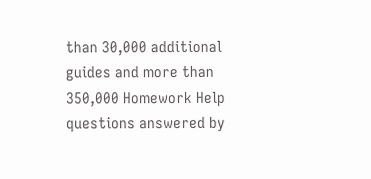than 30,000 additional guides and more than 350,000 Homework Help questions answered by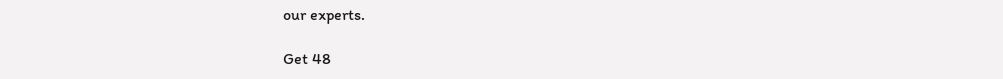our experts.

Get 48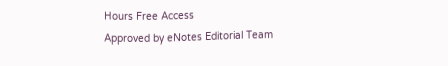Hours Free Access
Approved by eNotes Editorial Team